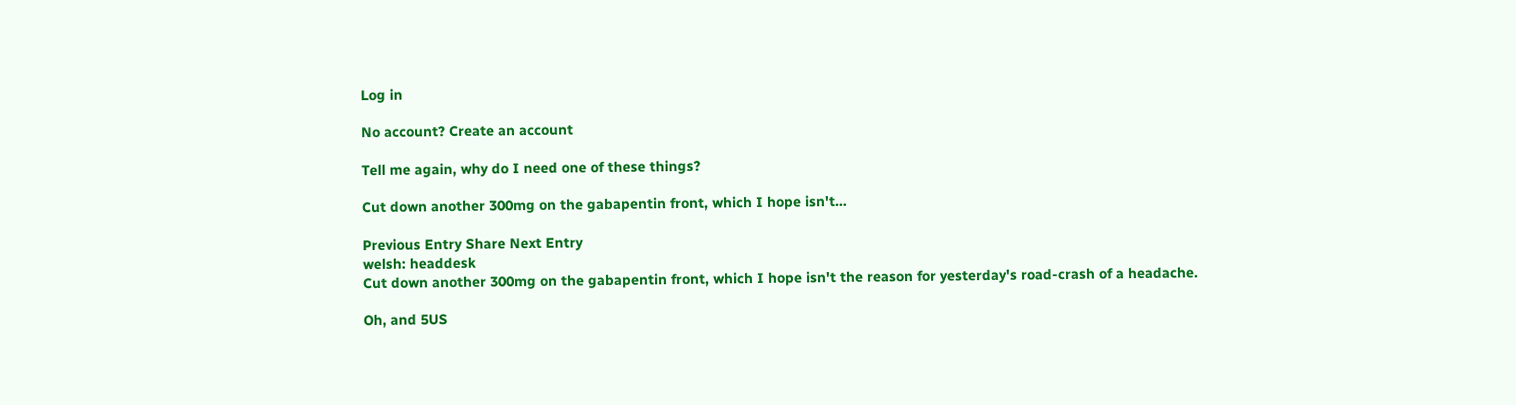Log in

No account? Create an account

Tell me again, why do I need one of these things?

Cut down another 300mg on the gabapentin front, which I hope isn't…

Previous Entry Share Next Entry
welsh: headdesk
Cut down another 300mg on the gabapentin front, which I hope isn't the reason for yesterday's road-crash of a headache.

Oh, and 5US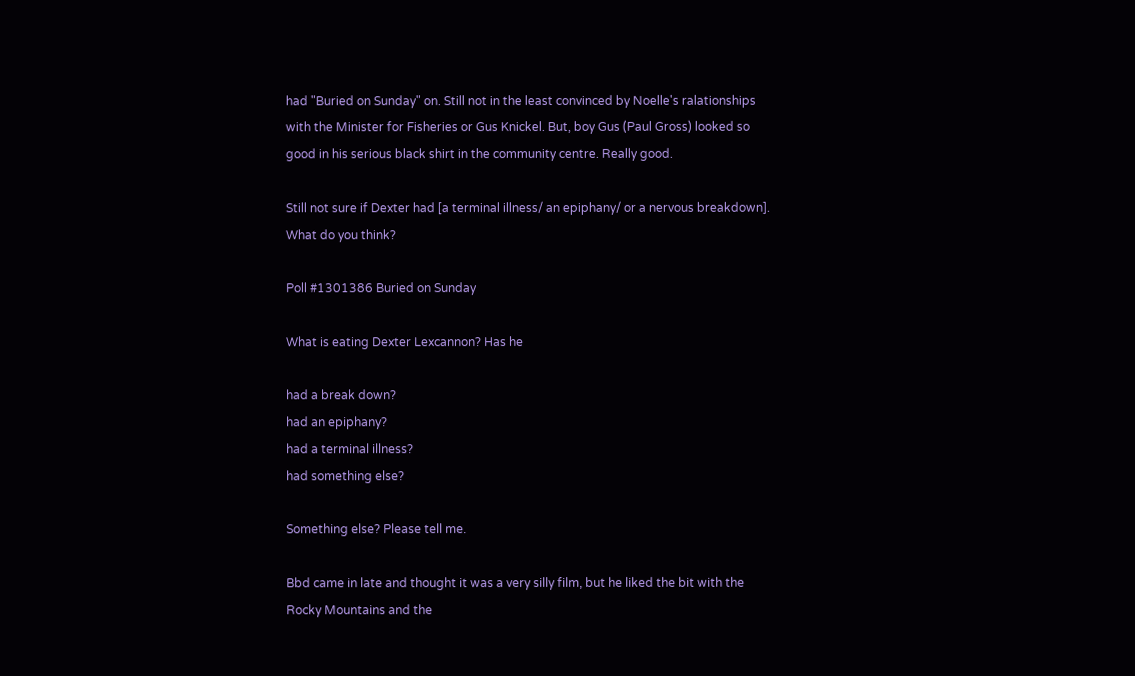had "Buried on Sunday" on. Still not in the least convinced by Noelle's ralationships with the Minister for Fisheries or Gus Knickel. But, boy Gus (Paul Gross) looked so good in his serious black shirt in the community centre. Really good.

Still not sure if Dexter had [a terminal illness/ an epiphany/ or a nervous breakdown]. What do you think?

Poll #1301386 Buried on Sunday

What is eating Dexter Lexcannon? Has he

had a break down?
had an epiphany?
had a terminal illness?
had something else?

Something else? Please tell me.

Bbd came in late and thought it was a very silly film, but he liked the bit with the Rocky Mountains and the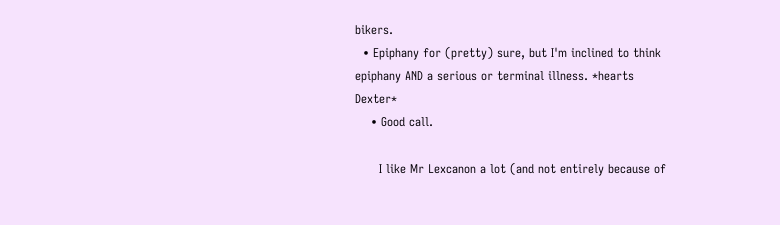bikers.
  • Epiphany for (pretty) sure, but I'm inclined to think epiphany AND a serious or terminal illness. *hearts Dexter*
    • Good call.

      I like Mr Lexcanon a lot (and not entirely because of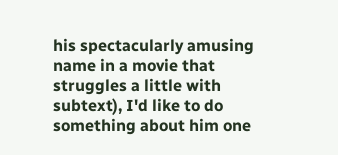his spectacularly amusing name in a movie that struggles a little with subtext), I'd like to do something about him one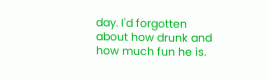day. I'd forgotten about how drunk and how much fun he is.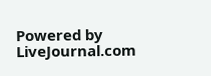Powered by LiveJournal.com